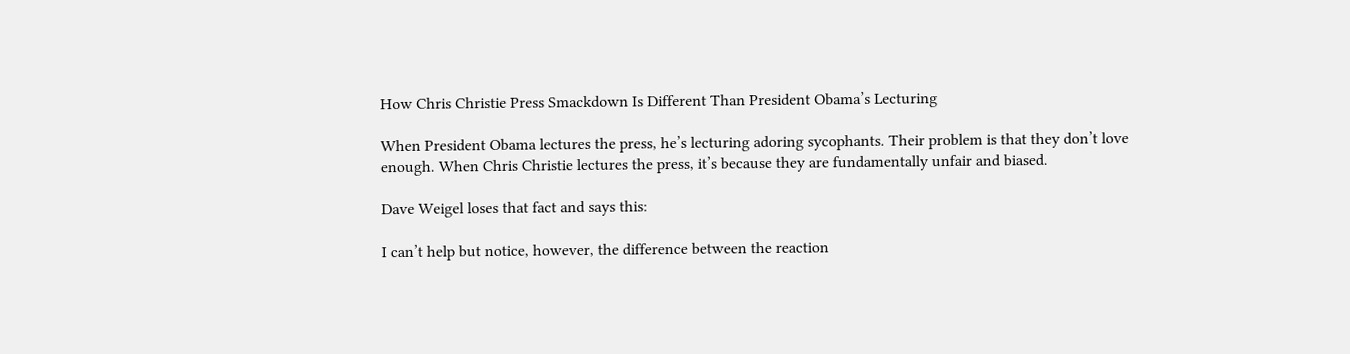How Chris Christie Press Smackdown Is Different Than President Obama’s Lecturing

When President Obama lectures the press, he’s lecturing adoring sycophants. Their problem is that they don’t love enough. When Chris Christie lectures the press, it’s because they are fundamentally unfair and biased.

Dave Weigel loses that fact and says this:

I can’t help but notice, however, the difference between the reaction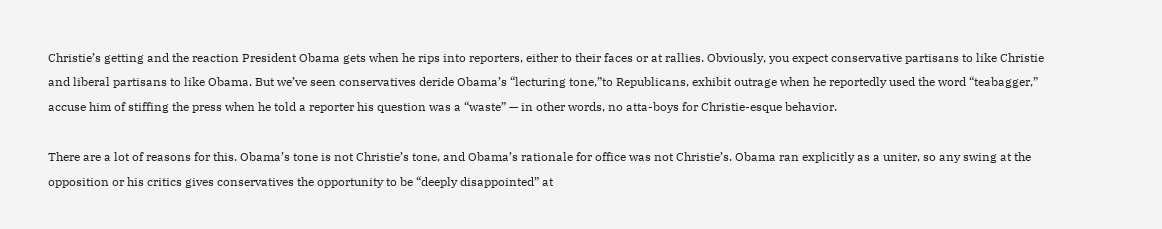Christie’s getting and the reaction President Obama gets when he rips into reporters, either to their faces or at rallies. Obviously, you expect conservative partisans to like Christie and liberal partisans to like Obama. But we’ve seen conservatives deride Obama’s “lecturing tone,”to Republicans, exhibit outrage when he reportedly used the word “teabagger,” accuse him of stiffing the press when he told a reporter his question was a “waste” — in other words, no atta-boys for Christie-esque behavior.

There are a lot of reasons for this. Obama’s tone is not Christie’s tone, and Obama’s rationale for office was not Christie’s. Obama ran explicitly as a uniter, so any swing at the opposition or his critics gives conservatives the opportunity to be “deeply disappointed” at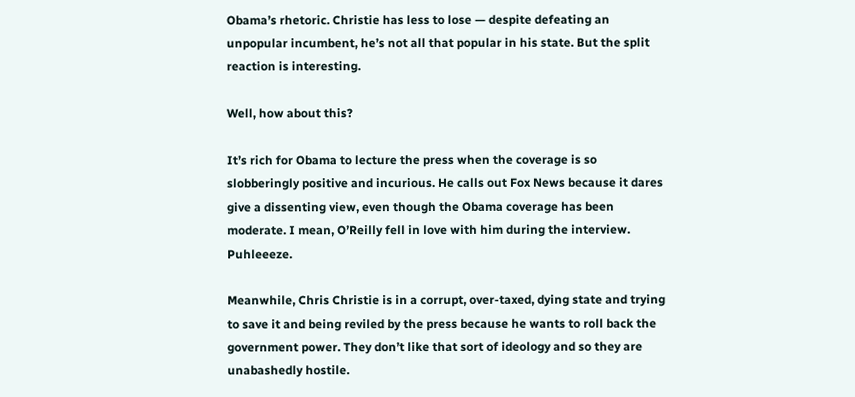Obama’s rhetoric. Christie has less to lose — despite defeating an unpopular incumbent, he’s not all that popular in his state. But the split reaction is interesting.

Well, how about this?

It’s rich for Obama to lecture the press when the coverage is so slobberingly positive and incurious. He calls out Fox News because it dares give a dissenting view, even though the Obama coverage has been moderate. I mean, O’Reilly fell in love with him during the interview. Puhleeeze.

Meanwhile, Chris Christie is in a corrupt, over-taxed, dying state and trying to save it and being reviled by the press because he wants to roll back the government power. They don’t like that sort of ideology and so they are unabashedly hostile.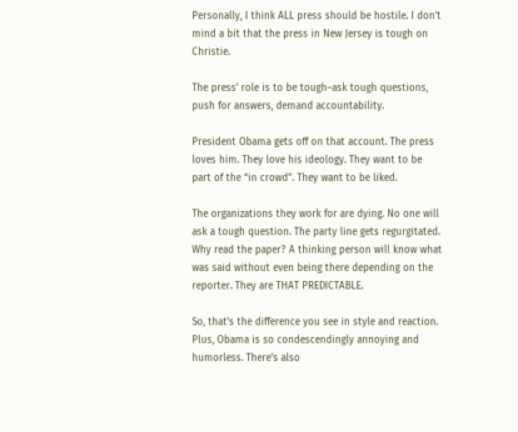Personally, I think ALL press should be hostile. I don’t mind a bit that the press in New Jersey is tough on Christie.

The press’ role is to be tough–ask tough questions, push for answers, demand accountability.

President Obama gets off on that account. The press loves him. They love his ideology. They want to be part of the “in crowd”. They want to be liked.

The organizations they work for are dying. No one will ask a tough question. The party line gets regurgitated. Why read the paper? A thinking person will know what was said without even being there depending on the reporter. They are THAT PREDICTABLE.

So, that’s the difference you see in style and reaction. Plus, Obama is so condescendingly annoying and humorless. There’s also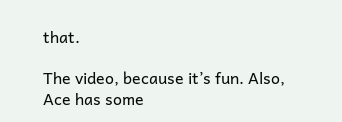that.

The video, because it’s fun. Also, Ace has some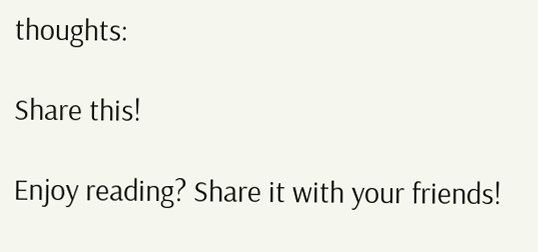thoughts:

Share this!

Enjoy reading? Share it with your friends!